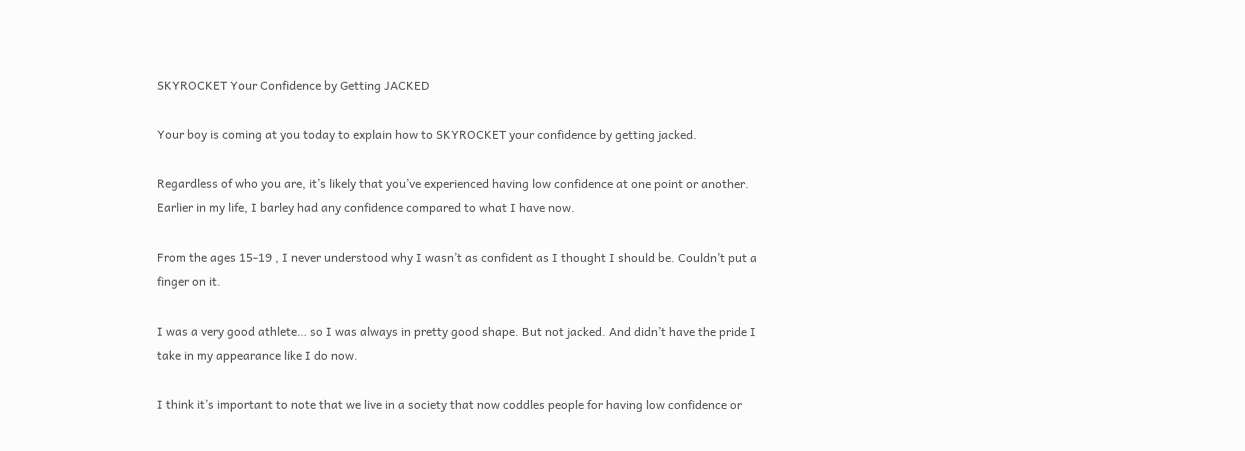SKYROCKET Your Confidence by Getting JACKED

Your boy is coming at you today to explain how to SKYROCKET your confidence by getting jacked.

Regardless of who you are, it’s likely that you’ve experienced having low confidence at one point or another. Earlier in my life, I barley had any confidence compared to what I have now.

From the ages 15-19 , I never understood why I wasn’t as confident as I thought I should be. Couldn’t put a finger on it.

I was a very good athlete… so I was always in pretty good shape. But not jacked. And didn’t have the pride I take in my appearance like I do now.

I think it’s important to note that we live in a society that now coddles people for having low confidence or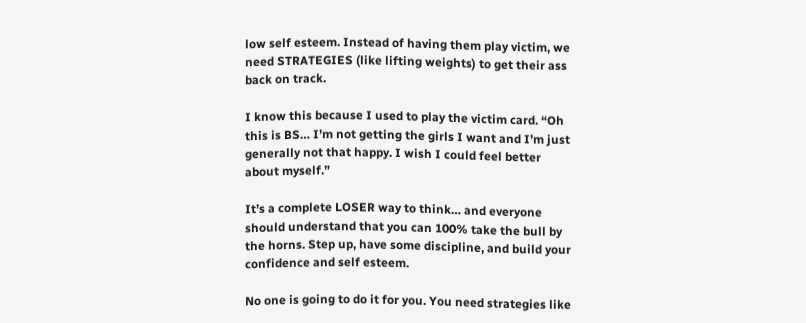low self esteem. Instead of having them play victim, we need STRATEGIES (like lifting weights) to get their ass back on track.

I know this because I used to play the victim card. “Oh this is BS… I’m not getting the girls I want and I’m just generally not that happy. I wish I could feel better about myself.”

It’s a complete LOSER way to think… and everyone should understand that you can 100% take the bull by the horns. Step up, have some discipline, and build your confidence and self esteem.

No one is going to do it for you. You need strategies like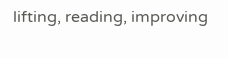lifting, reading, improving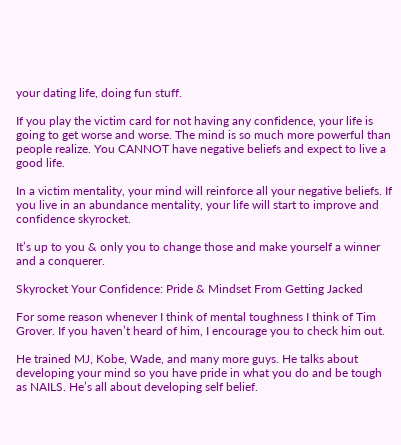your dating life, doing fun stuff.

If you play the victim card for not having any confidence, your life is going to get worse and worse. The mind is so much more powerful than people realize. You CANNOT have negative beliefs and expect to live a good life.

In a victim mentality, your mind will reinforce all your negative beliefs. If you live in an abundance mentality, your life will start to improve and confidence skyrocket.

It’s up to you & only you to change those and make yourself a winner and a conquerer.

Skyrocket Your Confidence: Pride & Mindset From Getting Jacked

For some reason whenever I think of mental toughness I think of Tim Grover. If you haven’t heard of him, I encourage you to check him out.

He trained MJ, Kobe, Wade, and many more guys. He talks about developing your mind so you have pride in what you do and be tough as NAILS. He’s all about developing self belief.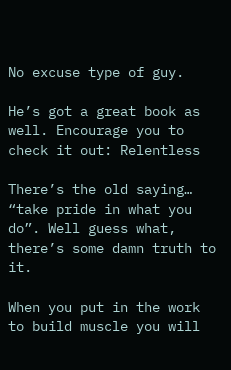No excuse type of guy.

He’s got a great book as well. Encourage you to check it out: Relentless

There’s the old saying… “take pride in what you do”. Well guess what, there’s some damn truth to it.

When you put in the work to build muscle you will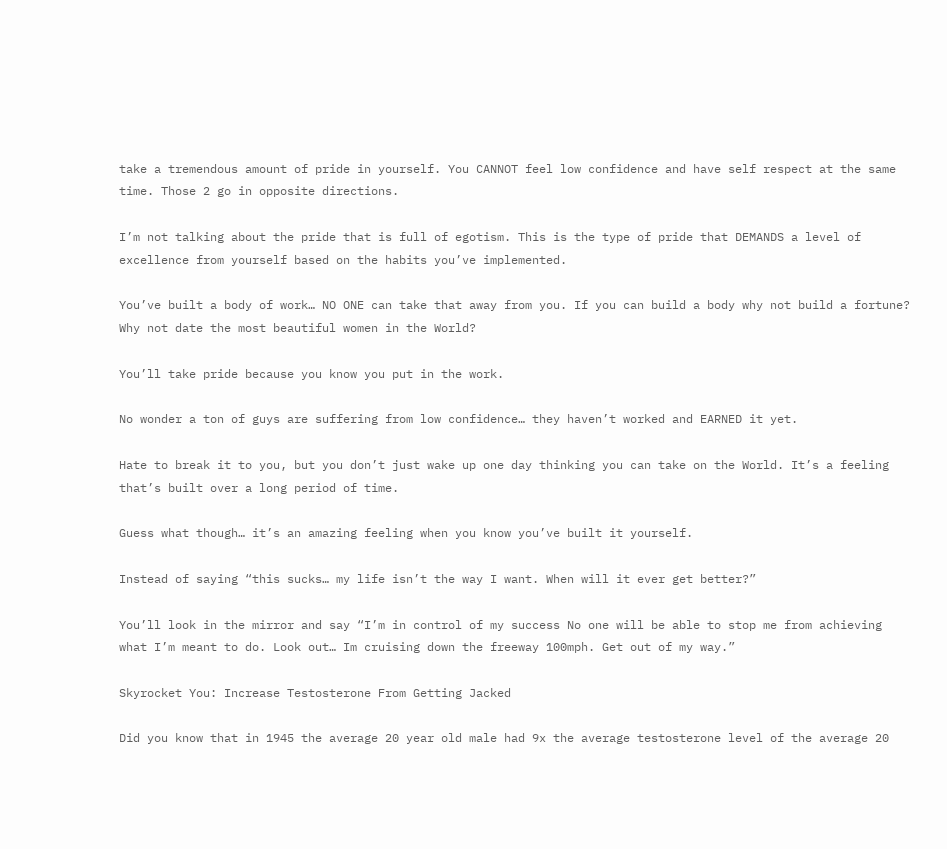take a tremendous amount of pride in yourself. You CANNOT feel low confidence and have self respect at the same time. Those 2 go in opposite directions.

I’m not talking about the pride that is full of egotism. This is the type of pride that DEMANDS a level of excellence from yourself based on the habits you’ve implemented.

You’ve built a body of work… NO ONE can take that away from you. If you can build a body why not build a fortune? Why not date the most beautiful women in the World?

You’ll take pride because you know you put in the work.

No wonder a ton of guys are suffering from low confidence… they haven’t worked and EARNED it yet.

Hate to break it to you, but you don’t just wake up one day thinking you can take on the World. It’s a feeling that’s built over a long period of time.

Guess what though… it’s an amazing feeling when you know you’ve built it yourself.

Instead of saying “this sucks… my life isn’t the way I want. When will it ever get better?”

You’ll look in the mirror and say “I’m in control of my success No one will be able to stop me from achieving what I’m meant to do. Look out… Im cruising down the freeway 100mph. Get out of my way.”

Skyrocket You: Increase Testosterone From Getting Jacked

Did you know that in 1945 the average 20 year old male had 9x the average testosterone level of the average 20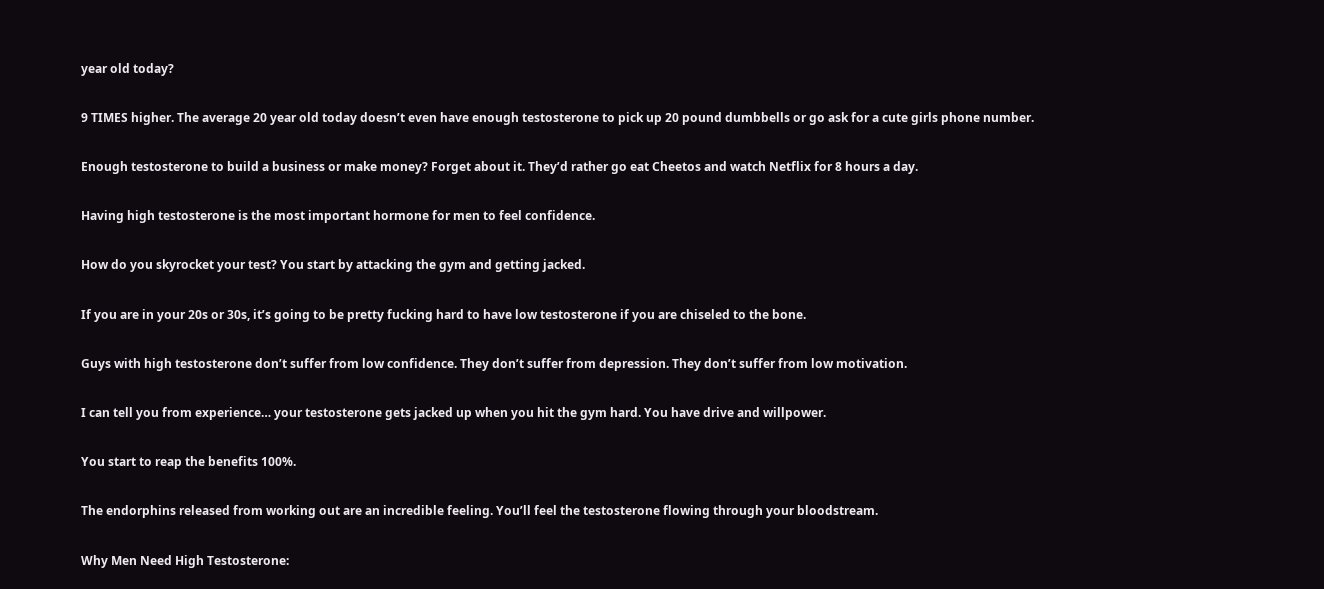year old today?

9 TIMES higher. The average 20 year old today doesn’t even have enough testosterone to pick up 20 pound dumbbells or go ask for a cute girls phone number.

Enough testosterone to build a business or make money? Forget about it. They’d rather go eat Cheetos and watch Netflix for 8 hours a day.

Having high testosterone is the most important hormone for men to feel confidence.

How do you skyrocket your test? You start by attacking the gym and getting jacked.

If you are in your 20s or 30s, it’s going to be pretty fucking hard to have low testosterone if you are chiseled to the bone.

Guys with high testosterone don’t suffer from low confidence. They don’t suffer from depression. They don’t suffer from low motivation.

I can tell you from experience… your testosterone gets jacked up when you hit the gym hard. You have drive and willpower.

You start to reap the benefits 100%.

The endorphins released from working out are an incredible feeling. You’ll feel the testosterone flowing through your bloodstream.

Why Men Need High Testosterone: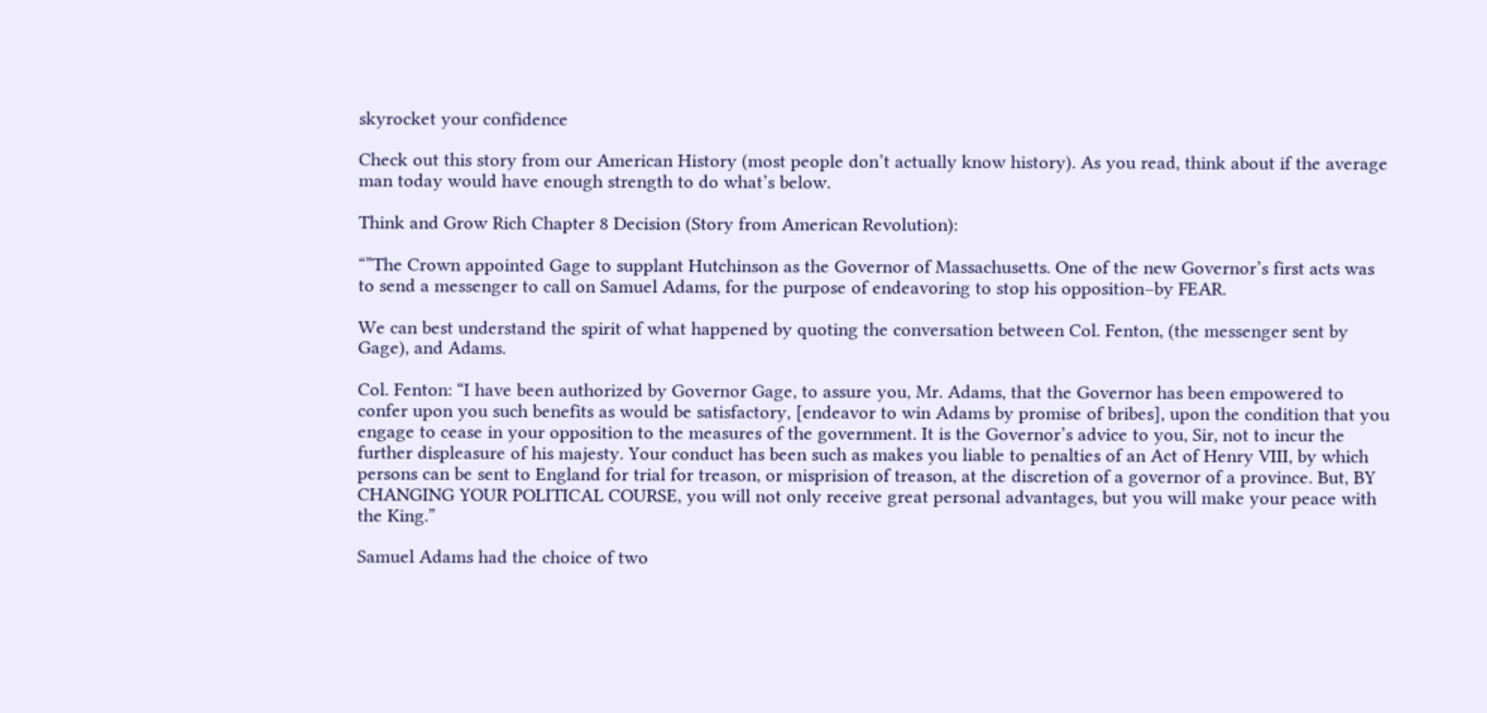skyrocket your confidence

Check out this story from our American History (most people don’t actually know history). As you read, think about if the average man today would have enough strength to do what’s below.

Think and Grow Rich Chapter 8 Decision (Story from American Revolution):

“”The Crown appointed Gage to supplant Hutchinson as the Governor of Massachusetts. One of the new Governor’s first acts was to send a messenger to call on Samuel Adams, for the purpose of endeavoring to stop his opposition–by FEAR.

We can best understand the spirit of what happened by quoting the conversation between Col. Fenton, (the messenger sent by Gage), and Adams.

Col. Fenton: “I have been authorized by Governor Gage, to assure you, Mr. Adams, that the Governor has been empowered to confer upon you such benefits as would be satisfactory, [endeavor to win Adams by promise of bribes], upon the condition that you engage to cease in your opposition to the measures of the government. It is the Governor’s advice to you, Sir, not to incur the further displeasure of his majesty. Your conduct has been such as makes you liable to penalties of an Act of Henry VIII, by which persons can be sent to England for trial for treason, or misprision of treason, at the discretion of a governor of a province. But, BY CHANGING YOUR POLITICAL COURSE, you will not only receive great personal advantages, but you will make your peace with the King.”

Samuel Adams had the choice of two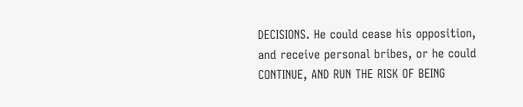DECISIONS. He could cease his opposition, and receive personal bribes, or he could CONTINUE, AND RUN THE RISK OF BEING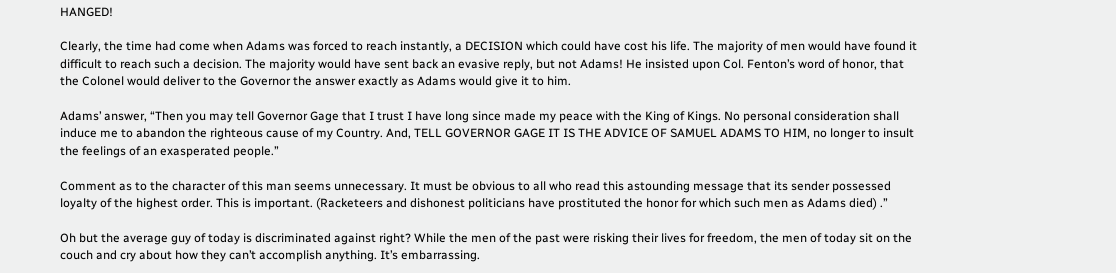HANGED!

Clearly, the time had come when Adams was forced to reach instantly, a DECISION which could have cost his life. The majority of men would have found it difficult to reach such a decision. The majority would have sent back an evasive reply, but not Adams! He insisted upon Col. Fenton’s word of honor, that the Colonel would deliver to the Governor the answer exactly as Adams would give it to him.

Adams’ answer, “Then you may tell Governor Gage that I trust I have long since made my peace with the King of Kings. No personal consideration shall induce me to abandon the righteous cause of my Country. And, TELL GOVERNOR GAGE IT IS THE ADVICE OF SAMUEL ADAMS TO HIM, no longer to insult the feelings of an exasperated people.”

Comment as to the character of this man seems unnecessary. It must be obvious to all who read this astounding message that its sender possessed loyalty of the highest order. This is important. (Racketeers and dishonest politicians have prostituted the honor for which such men as Adams died) .”

Oh but the average guy of today is discriminated against right? While the men of the past were risking their lives for freedom, the men of today sit on the couch and cry about how they can’t accomplish anything. It’s embarrassing.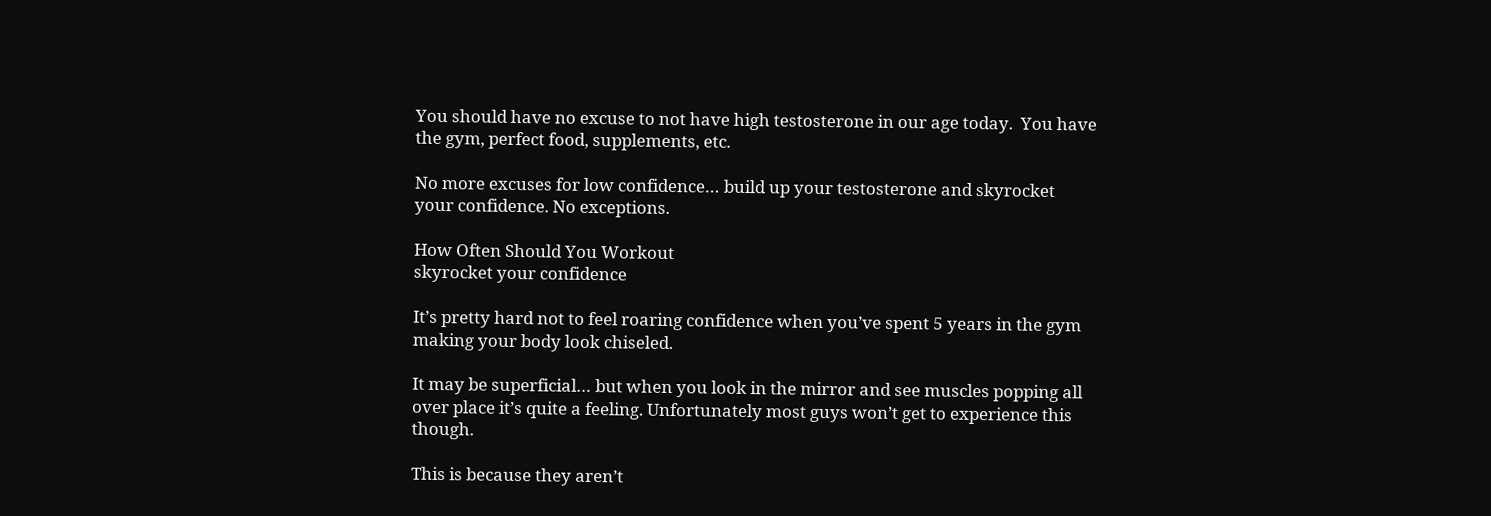You should have no excuse to not have high testosterone in our age today.  You have the gym, perfect food, supplements, etc.

No more excuses for low confidence… build up your testosterone and skyrocket your confidence. No exceptions.

How Often Should You Workout
skyrocket your confidence

It’s pretty hard not to feel roaring confidence when you’ve spent 5 years in the gym making your body look chiseled.

It may be superficial… but when you look in the mirror and see muscles popping all over place it’s quite a feeling. Unfortunately most guys won’t get to experience this though.

This is because they aren’t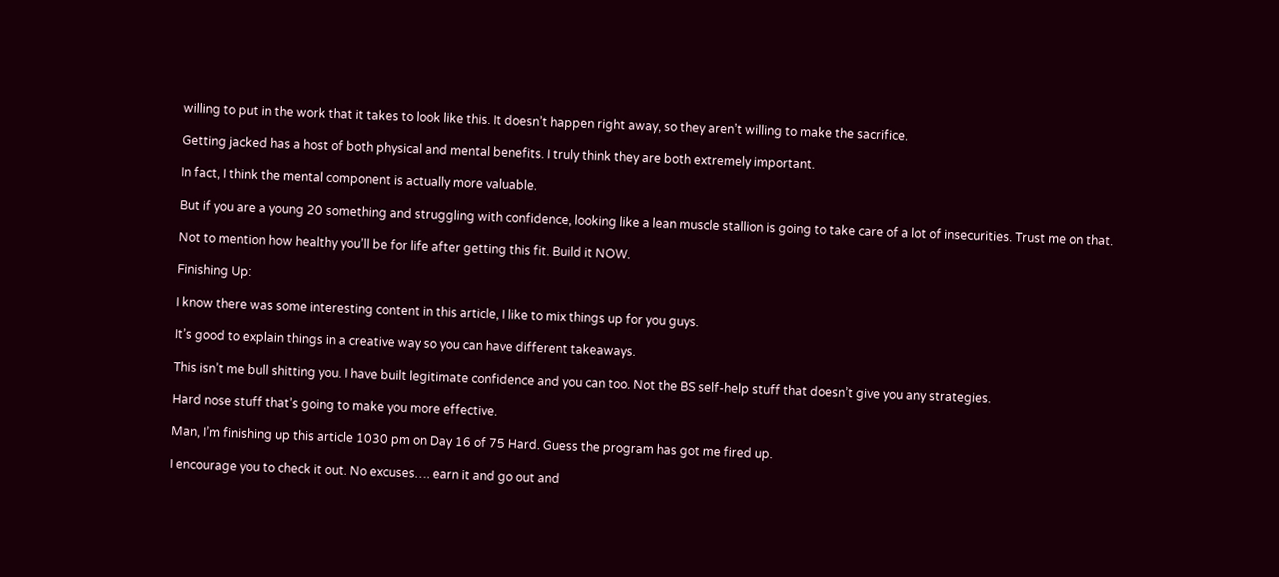willing to put in the work that it takes to look like this. It doesn’t happen right away, so they aren’t willing to make the sacrifice.

Getting jacked has a host of both physical and mental benefits. I truly think they are both extremely important.

In fact, I think the mental component is actually more valuable.

But if you are a young 20 something and struggling with confidence, looking like a lean muscle stallion is going to take care of a lot of insecurities. Trust me on that.

Not to mention how healthy you’ll be for life after getting this fit. Build it NOW.

Finishing Up:

I know there was some interesting content in this article, I like to mix things up for you guys.

It’s good to explain things in a creative way so you can have different takeaways.

This isn’t me bull shitting you. I have built legitimate confidence and you can too. Not the BS self-help stuff that doesn’t give you any strategies.

Hard nose stuff that’s going to make you more effective.

Man, I’m finishing up this article 1030 pm on Day 16 of 75 Hard. Guess the program has got me fired up.

I encourage you to check it out. No excuses…. earn it and go out and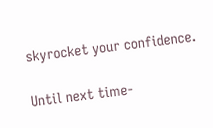skyrocket your confidence.

Until next time-